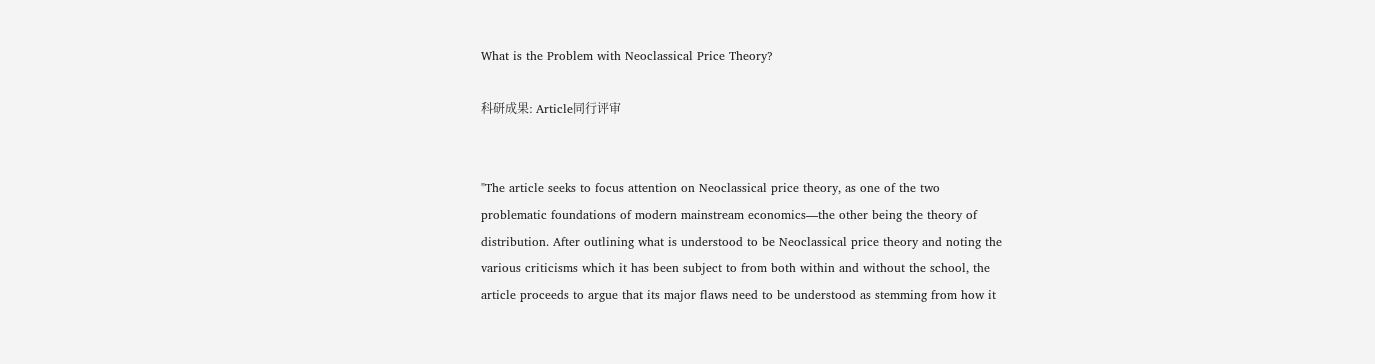What is the Problem with Neoclassical Price Theory?

科研成果: Article同行评审


"The article seeks to focus attention on Neoclassical price theory, as one of the two
problematic foundations of modern mainstream economics—the other being the theory of
distribution. After outlining what is understood to be Neoclassical price theory and noting the
various criticisms which it has been subject to from both within and without the school, the
article proceeds to argue that its major flaws need to be understood as stemming from how it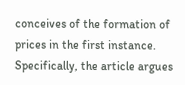conceives of the formation of prices in the first instance. Specifically, the article argues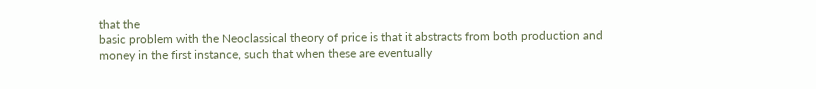that the
basic problem with the Neoclassical theory of price is that it abstracts from both production and
money in the first instance, such that when these are eventually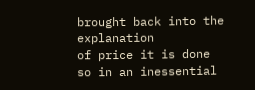brought back into the explanation
of price it is done so in an inessential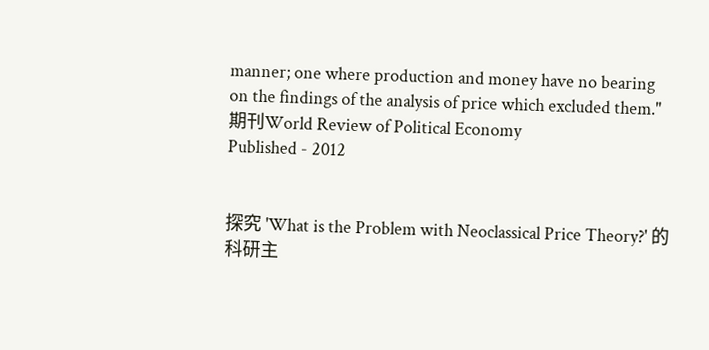manner; one where production and money have no bearing
on the findings of the analysis of price which excluded them."
期刊World Review of Political Economy
Published - 2012


探究 'What is the Problem with Neoclassical Price Theory?' 的科研主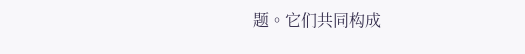题。它们共同构成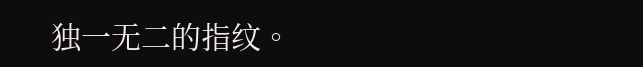独一无二的指纹。